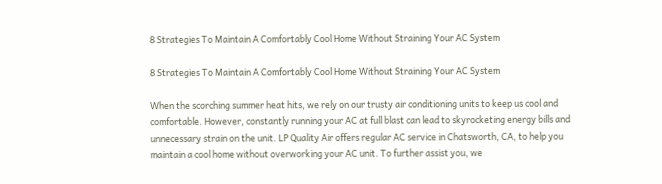8 Strategies To Maintain A Comfortably Cool Home Without Straining Your AC System

8 Strategies To Maintain A Comfortably Cool Home Without Straining Your AC System

When the scorching summer heat hits, we rely on our trusty air conditioning units to keep us cool and comfortable. However, constantly running your AC at full blast can lead to skyrocketing energy bills and unnecessary strain on the unit. LP Quality Air offers regular AC service in Chatsworth, CA, to help you maintain a cool home without overworking your AC unit. To further assist you, we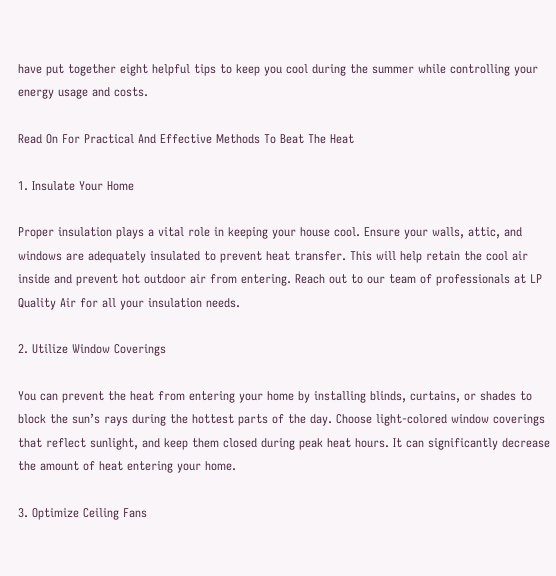have put together eight helpful tips to keep you cool during the summer while controlling your energy usage and costs.

Read On For Practical And Effective Methods To Beat The Heat

1. Insulate Your Home

Proper insulation plays a vital role in keeping your house cool. Ensure your walls, attic, and windows are adequately insulated to prevent heat transfer. This will help retain the cool air inside and prevent hot outdoor air from entering. Reach out to our team of professionals at LP Quality Air for all your insulation needs.

2. Utilize Window Coverings

You can prevent the heat from entering your home by installing blinds, curtains, or shades to block the sun’s rays during the hottest parts of the day. Choose light-colored window coverings that reflect sunlight, and keep them closed during peak heat hours. It can significantly decrease the amount of heat entering your home.

3. Optimize Ceiling Fans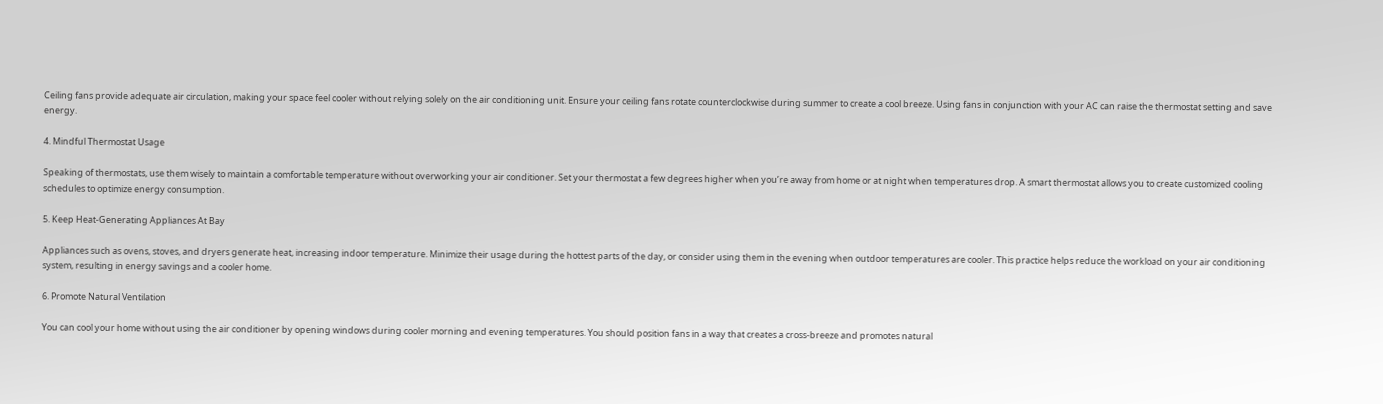Ceiling fans provide adequate air circulation, making your space feel cooler without relying solely on the air conditioning unit. Ensure your ceiling fans rotate counterclockwise during summer to create a cool breeze. Using fans in conjunction with your AC can raise the thermostat setting and save energy.

4. Mindful Thermostat Usage

Speaking of thermostats, use them wisely to maintain a comfortable temperature without overworking your air conditioner. Set your thermostat a few degrees higher when you’re away from home or at night when temperatures drop. A smart thermostat allows you to create customized cooling schedules to optimize energy consumption.

5. Keep Heat-Generating Appliances At Bay

Appliances such as ovens, stoves, and dryers generate heat, increasing indoor temperature. Minimize their usage during the hottest parts of the day, or consider using them in the evening when outdoor temperatures are cooler. This practice helps reduce the workload on your air conditioning system, resulting in energy savings and a cooler home.

6. Promote Natural Ventilation

You can cool your home without using the air conditioner by opening windows during cooler morning and evening temperatures. You should position fans in a way that creates a cross-breeze and promotes natural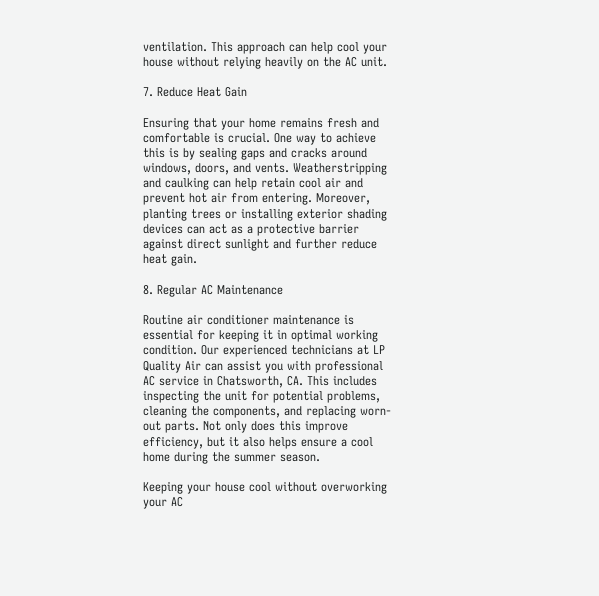ventilation. This approach can help cool your house without relying heavily on the AC unit.

7. Reduce Heat Gain

Ensuring that your home remains fresh and comfortable is crucial. One way to achieve this is by sealing gaps and cracks around windows, doors, and vents. Weatherstripping and caulking can help retain cool air and prevent hot air from entering. Moreover, planting trees or installing exterior shading devices can act as a protective barrier against direct sunlight and further reduce heat gain.

8. Regular AC Maintenance

Routine air conditioner maintenance is essential for keeping it in optimal working condition. Our experienced technicians at LP Quality Air can assist you with professional AC service in Chatsworth, CA. This includes inspecting the unit for potential problems, cleaning the components, and replacing worn-out parts. Not only does this improve efficiency, but it also helps ensure a cool home during the summer season.

Keeping your house cool without overworking your AC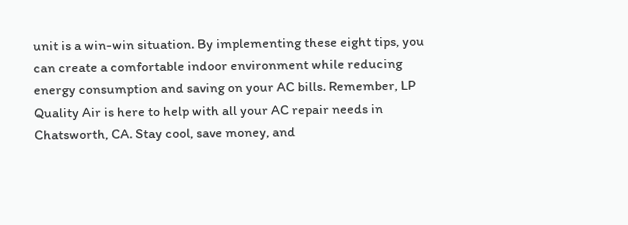unit is a win-win situation. By implementing these eight tips, you can create a comfortable indoor environment while reducing energy consumption and saving on your AC bills. Remember, LP Quality Air is here to help with all your AC repair needs in Chatsworth, CA. Stay cool, save money, and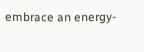embrace an energy-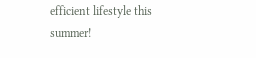efficient lifestyle this summer!